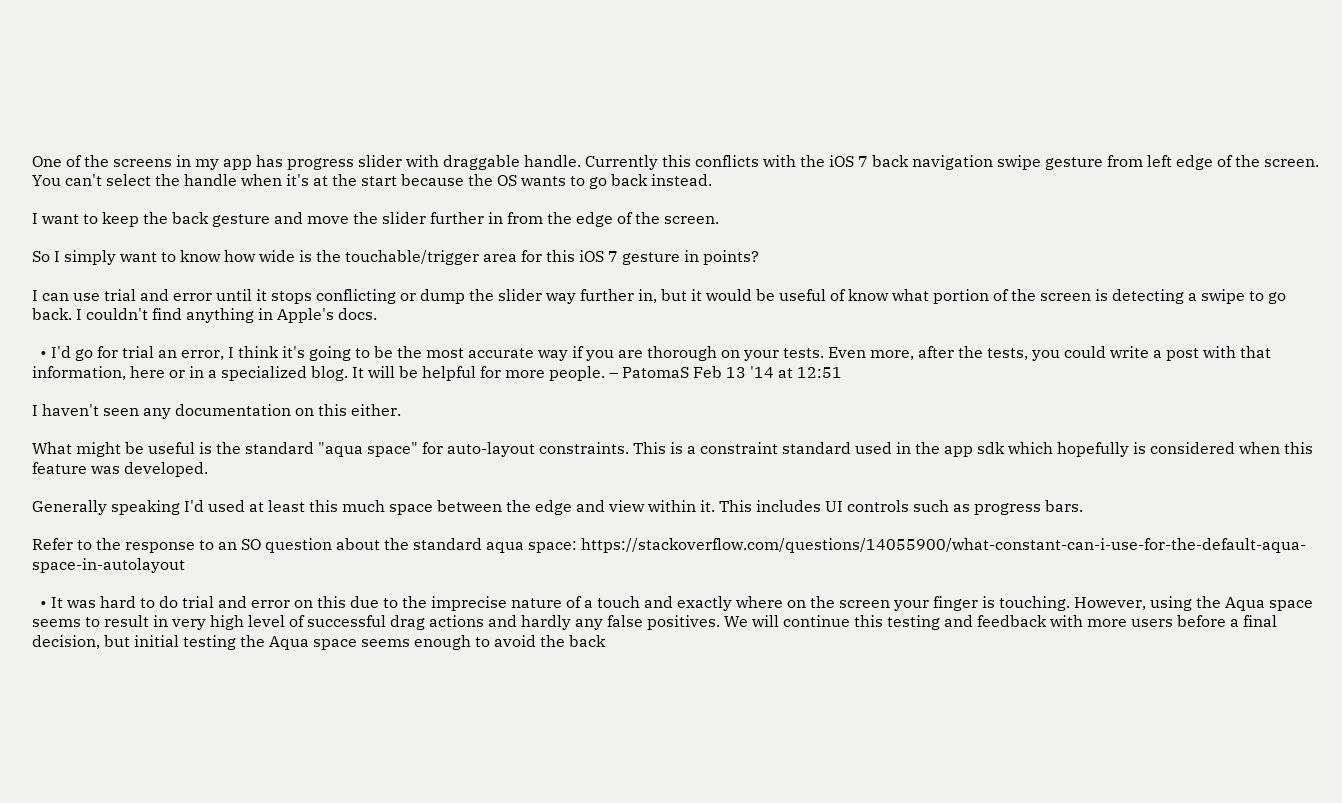One of the screens in my app has progress slider with draggable handle. Currently this conflicts with the iOS 7 back navigation swipe gesture from left edge of the screen. You can't select the handle when it's at the start because the OS wants to go back instead.

I want to keep the back gesture and move the slider further in from the edge of the screen.

So I simply want to know how wide is the touchable/trigger area for this iOS 7 gesture in points?

I can use trial and error until it stops conflicting or dump the slider way further in, but it would be useful of know what portion of the screen is detecting a swipe to go back. I couldn't find anything in Apple's docs.

  • I'd go for trial an error, I think it's going to be the most accurate way if you are thorough on your tests. Even more, after the tests, you could write a post with that information, here or in a specialized blog. It will be helpful for more people. – PatomaS Feb 13 '14 at 12:51

I haven't seen any documentation on this either.

What might be useful is the standard "aqua space" for auto-layout constraints. This is a constraint standard used in the app sdk which hopefully is considered when this feature was developed.

Generally speaking I'd used at least this much space between the edge and view within it. This includes UI controls such as progress bars.

Refer to the response to an SO question about the standard aqua space: https://stackoverflow.com/questions/14055900/what-constant-can-i-use-for-the-default-aqua-space-in-autolayout

  • It was hard to do trial and error on this due to the imprecise nature of a touch and exactly where on the screen your finger is touching. However, using the Aqua space seems to result in very high level of successful drag actions and hardly any false positives. We will continue this testing and feedback with more users before a final decision, but initial testing the Aqua space seems enough to avoid the back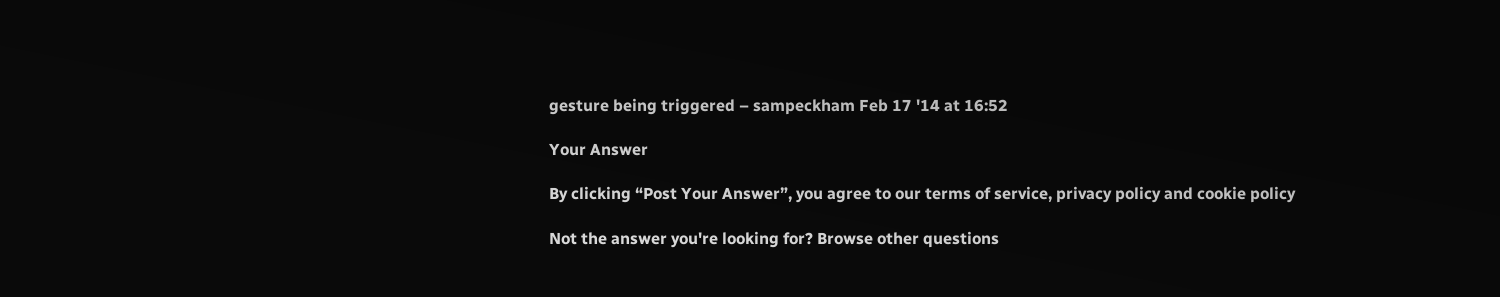gesture being triggered – sampeckham Feb 17 '14 at 16:52

Your Answer

By clicking “Post Your Answer”, you agree to our terms of service, privacy policy and cookie policy

Not the answer you're looking for? Browse other questions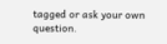tagged or ask your own question.